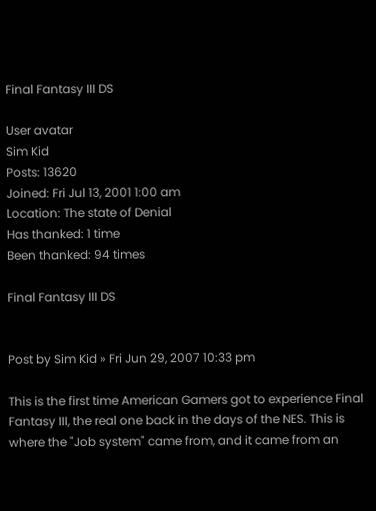Final Fantasy III DS

User avatar
Sim Kid
Posts: 13620
Joined: Fri Jul 13, 2001 1:00 am
Location: The state of Denial
Has thanked: 1 time
Been thanked: 94 times

Final Fantasy III DS


Post by Sim Kid » Fri Jun 29, 2007 10:33 pm

This is the first time American Gamers got to experience Final Fantasy III, the real one back in the days of the NES. This is where the "Job system" came from, and it came from an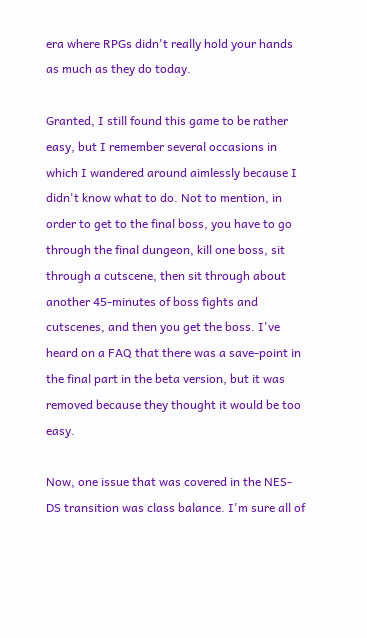era where RPGs didn't really hold your hands as much as they do today.

Granted, I still found this game to be rather easy, but I remember several occasions in which I wandered around aimlessly because I didn't know what to do. Not to mention, in order to get to the final boss, you have to go through the final dungeon, kill one boss, sit through a cutscene, then sit through about another 45-minutes of boss fights and cutscenes, and then you get the boss. I've heard on a FAQ that there was a save-point in the final part in the beta version, but it was removed because they thought it would be too easy.

Now, one issue that was covered in the NES-DS transition was class balance. I'm sure all of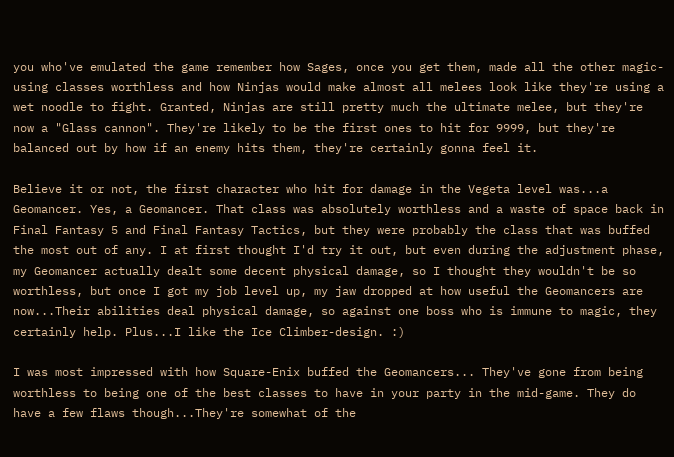you who've emulated the game remember how Sages, once you get them, made all the other magic-using classes worthless and how Ninjas would make almost all melees look like they're using a wet noodle to fight. Granted, Ninjas are still pretty much the ultimate melee, but they're now a "Glass cannon". They're likely to be the first ones to hit for 9999, but they're balanced out by how if an enemy hits them, they're certainly gonna feel it.

Believe it or not, the first character who hit for damage in the Vegeta level was...a Geomancer. Yes, a Geomancer. That class was absolutely worthless and a waste of space back in Final Fantasy 5 and Final Fantasy Tactics, but they were probably the class that was buffed the most out of any. I at first thought I'd try it out, but even during the adjustment phase, my Geomancer actually dealt some decent physical damage, so I thought they wouldn't be so worthless, but once I got my job level up, my jaw dropped at how useful the Geomancers are now...Their abilities deal physical damage, so against one boss who is immune to magic, they certainly help. Plus...I like the Ice Climber-design. :)

I was most impressed with how Square-Enix buffed the Geomancers... They've gone from being worthless to being one of the best classes to have in your party in the mid-game. They do have a few flaws though...They're somewhat of the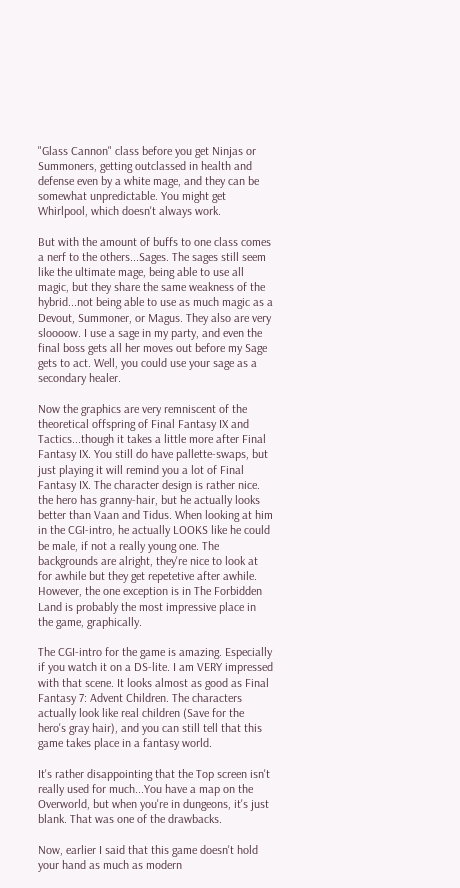"Glass Cannon" class before you get Ninjas or Summoners, getting outclassed in health and defense even by a white mage, and they can be somewhat unpredictable. You might get Whirlpool, which doesn't always work.

But with the amount of buffs to one class comes a nerf to the others...Sages. The sages still seem like the ultimate mage, being able to use all magic, but they share the same weakness of the hybrid...not being able to use as much magic as a Devout, Summoner, or Magus. They also are very sloooow. I use a sage in my party, and even the final boss gets all her moves out before my Sage gets to act. Well, you could use your sage as a secondary healer.

Now the graphics are very remniscent of the theoretical offspring of Final Fantasy IX and Tactics...though it takes a little more after Final Fantasy IX. You still do have pallette-swaps, but just playing it will remind you a lot of Final Fantasy IX. The character design is rather nice. the hero has granny-hair, but he actually looks better than Vaan and Tidus. When looking at him in the CGI-intro, he actually LOOKS like he could be male, if not a really young one. The backgrounds are alright, they're nice to look at for awhile but they get repetetive after awhile. However, the one exception is in The Forbidden Land is probably the most impressive place in the game, graphically.

The CGI-intro for the game is amazing. Especially if you watch it on a DS-lite. I am VERY impressed with that scene. It looks almost as good as Final Fantasy 7: Advent Children. The characters actually look like real children (Save for the hero's gray hair), and you can still tell that this game takes place in a fantasy world.

It's rather disappointing that the Top screen isn't really used for much...You have a map on the Overworld, but when you're in dungeons, it's just blank. That was one of the drawbacks.

Now, earlier I said that this game doesn't hold your hand as much as modern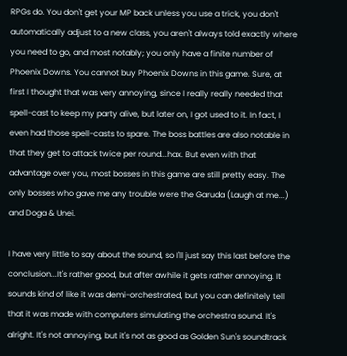RPGs do. You don't get your MP back unless you use a trick, you don't automatically adjust to a new class, you aren't always told exactly where you need to go, and most notably; you only have a finite number of Phoenix Downs. You cannot buy Phoenix Downs in this game. Sure, at first I thought that was very annoying, since I really really needed that spell-cast to keep my party alive, but later on, I got used to it. In fact, I even had those spell-casts to spare. The boss battles are also notable in that they get to attack twice per round...hax. But even with that advantage over you, most bosses in this game are still pretty easy. The only bosses who gave me any trouble were the Garuda (Laugh at me...) and Doga & Unei.

I have very little to say about the sound, so I'll just say this last before the conclusion...It's rather good, but after awhile it gets rather annoying. It sounds kind of like it was demi-orchestrated, but you can definitely tell that it was made with computers simulating the orchestra sound. It's alright. It's not annoying, but it's not as good as Golden Sun's soundtrack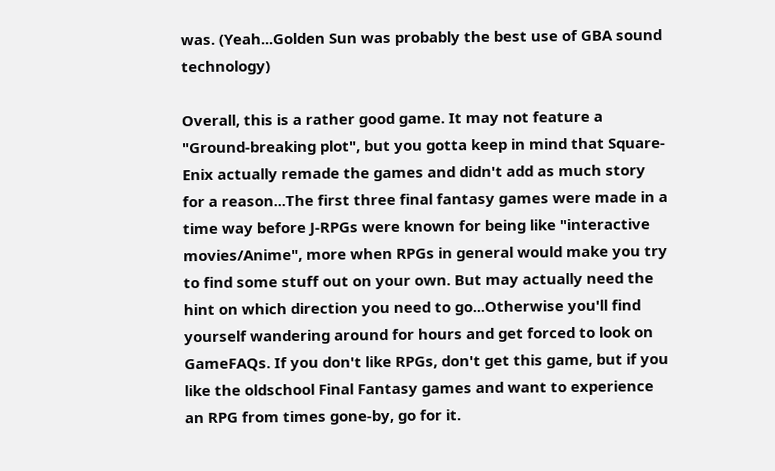was. (Yeah...Golden Sun was probably the best use of GBA sound technology)

Overall, this is a rather good game. It may not feature a "Ground-breaking plot", but you gotta keep in mind that Square-Enix actually remade the games and didn't add as much story for a reason...The first three final fantasy games were made in a time way before J-RPGs were known for being like "interactive movies/Anime", more when RPGs in general would make you try to find some stuff out on your own. But may actually need the hint on which direction you need to go...Otherwise you'll find yourself wandering around for hours and get forced to look on GameFAQs. If you don't like RPGs, don't get this game, but if you like the oldschool Final Fantasy games and want to experience an RPG from times gone-by, go for it.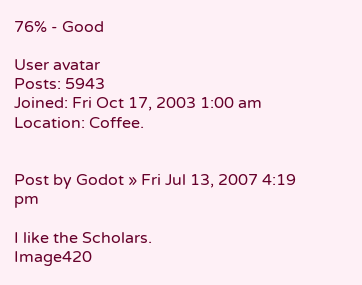76% - Good

User avatar
Posts: 5943
Joined: Fri Oct 17, 2003 1:00 am
Location: Coffee.


Post by Godot » Fri Jul 13, 2007 4:19 pm

I like the Scholars.
Image420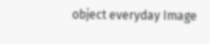object everyday Image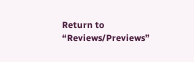Return to “Reviews/Previews”